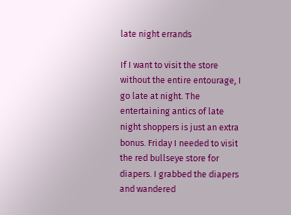late night errands

If I want to visit the store without the entire entourage, I go late at night. The entertaining antics of late night shoppers is just an extra bonus. Friday I needed to visit the red bullseye store for diapers. I grabbed the diapers and wandered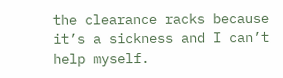the clearance racks because it’s a sickness and I can’t help myself.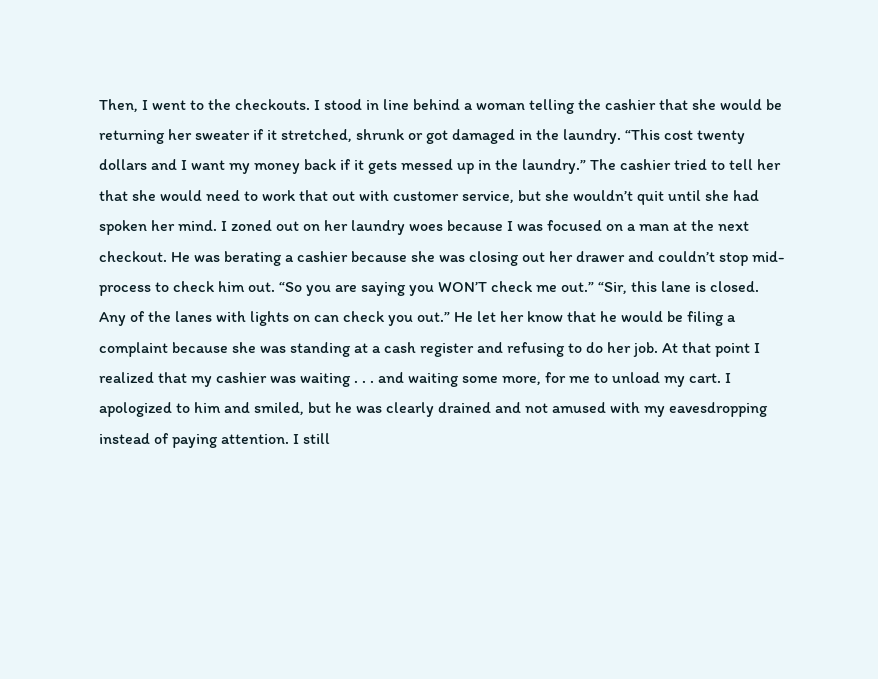Then, I went to the checkouts. I stood in line behind a woman telling the cashier that she would be returning her sweater if it stretched, shrunk or got damaged in the laundry. “This cost twenty dollars and I want my money back if it gets messed up in the laundry.” The cashier tried to tell her that she would need to work that out with customer service, but she wouldn’t quit until she had spoken her mind. I zoned out on her laundry woes because I was focused on a man at the next checkout. He was berating a cashier because she was closing out her drawer and couldn’t stop mid-process to check him out. “So you are saying you WON’T check me out.” “Sir, this lane is closed. Any of the lanes with lights on can check you out.” He let her know that he would be filing a complaint because she was standing at a cash register and refusing to do her job. At that point I realized that my cashier was waiting . . . and waiting some more, for me to unload my cart. I apologized to him and smiled, but he was clearly drained and not amused with my eavesdropping instead of paying attention. I still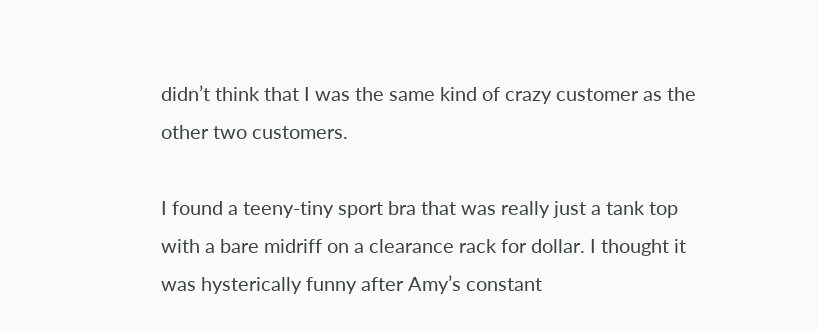didn’t think that I was the same kind of crazy customer as the other two customers.

I found a teeny-tiny sport bra that was really just a tank top with a bare midriff on a clearance rack for dollar. I thought it was hysterically funny after Amy’s constant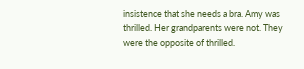insistence that she needs a bra. Amy was thrilled. Her grandparents were not. They were the opposite of thrilled.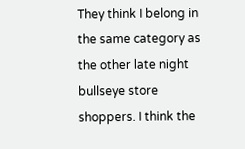They think I belong in the same category as the other late night bullseye store shoppers. I think the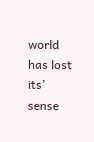world has lost its’ sense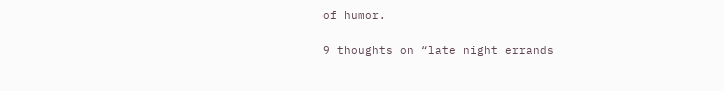of humor.

9 thoughts on “late night errands